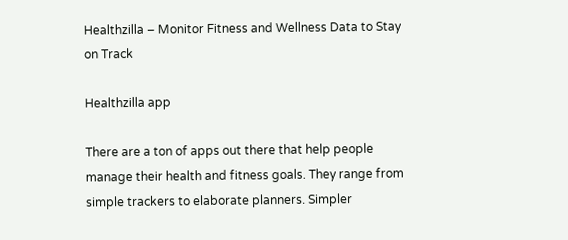Healthzilla – Monitor Fitness and Wellness Data to Stay on Track

Healthzilla app

There are a ton of apps out there that help people manage their health and fitness goals. They range from simple trackers to elaborate planners. Simpler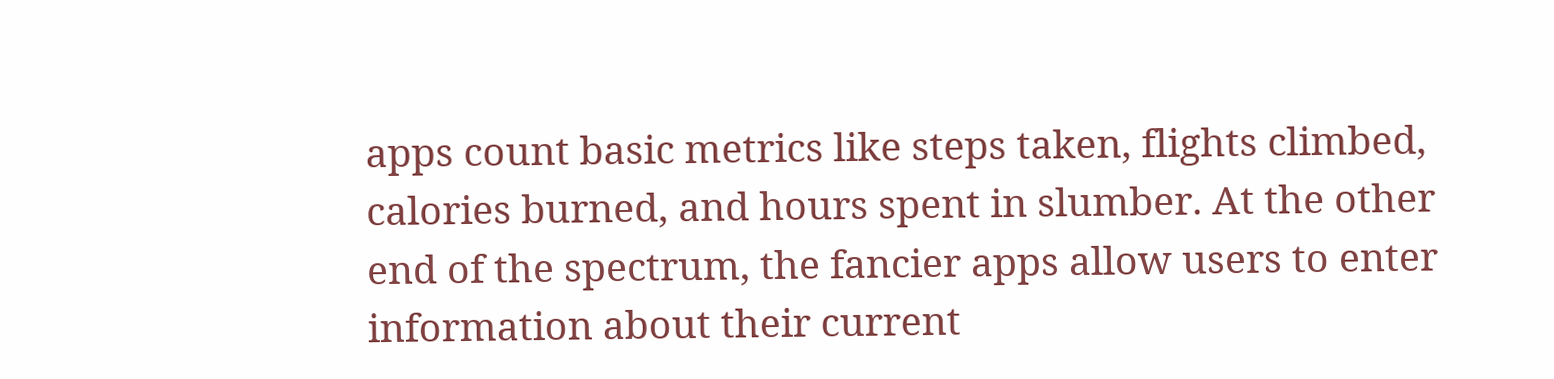apps count basic metrics like steps taken, flights climbed, calories burned, and hours spent in slumber. At the other end of the spectrum, the fancier apps allow users to enter information about their current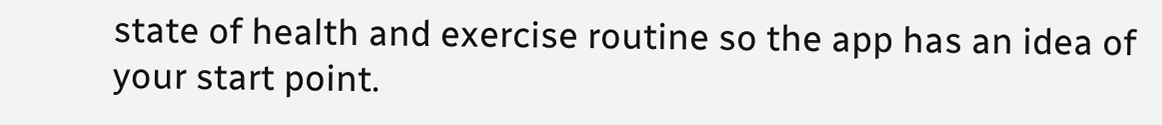state of health and exercise routine so the app has an idea of your start point.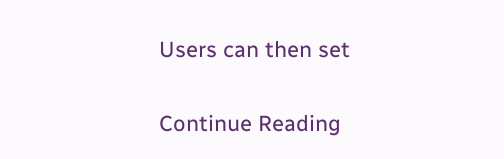Users can then set

Continue Reading